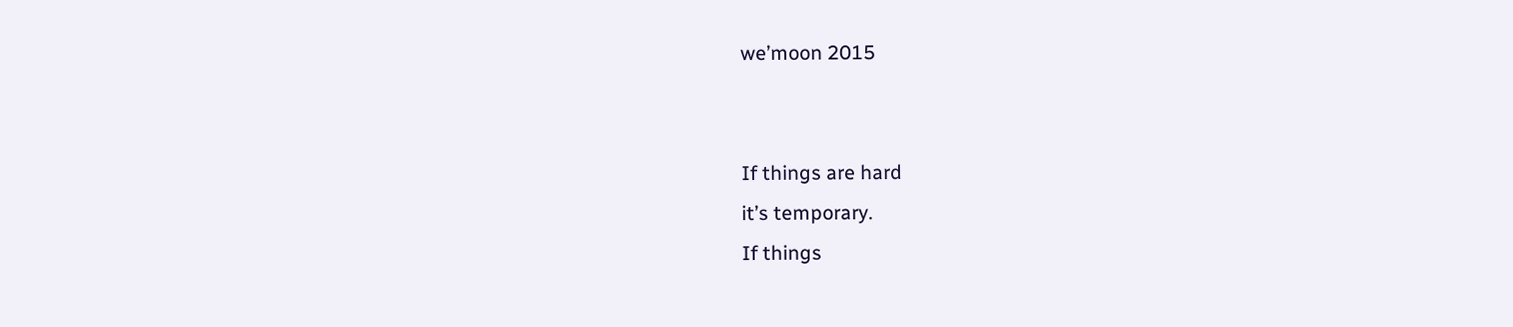we’moon 2015


If things are hard
it’s temporary.
If things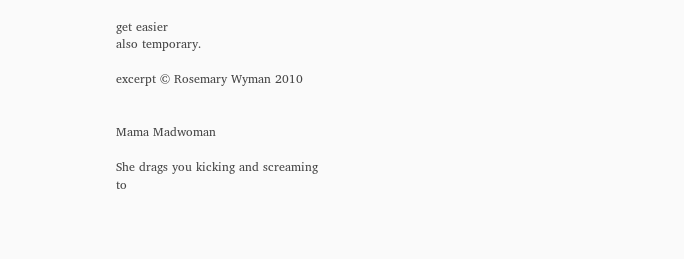get easier
also temporary.

excerpt © Rosemary Wyman 2010


Mama Madwoman

She drags you kicking and screaming
to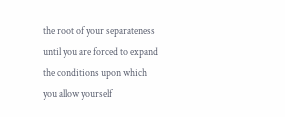the root of your separateness
until you are forced to expand
the conditions upon which
you allow yourself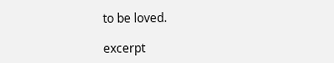to be loved.

excerpt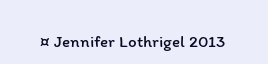¤ Jennifer Lothrigel 2013